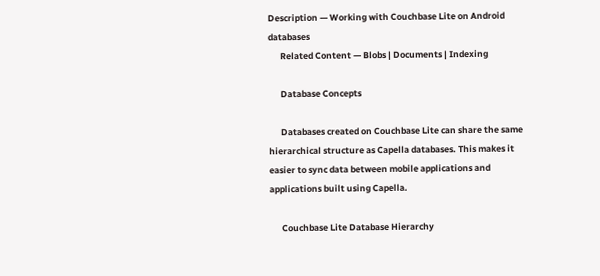Description — Working with Couchbase Lite on Android databases
      Related Content — Blobs | Documents | Indexing

      Database Concepts

      Databases created on Couchbase Lite can share the same hierarchical structure as Capella databases. This makes it easier to sync data between mobile applications and applications built using Capella.

      Couchbase Lite Database Hierarchy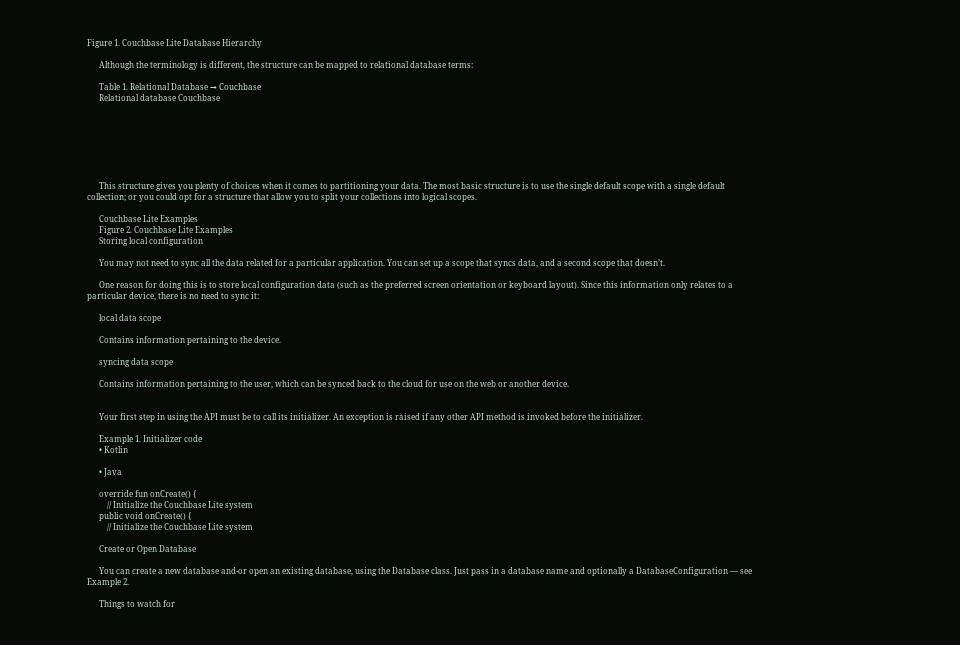Figure 1. Couchbase Lite Database Hierarchy

      Although the terminology is different, the structure can be mapped to relational database terms:

      Table 1. Relational Database → Couchbase
      Relational database Couchbase







      This structure gives you plenty of choices when it comes to partitioning your data. The most basic structure is to use the single default scope with a single default collection; or you could opt for a structure that allow you to split your collections into logical scopes.

      Couchbase Lite Examples
      Figure 2. Couchbase Lite Examples
      Storing local configuration

      You may not need to sync all the data related for a particular application. You can set up a scope that syncs data, and a second scope that doesn’t.

      One reason for doing this is to store local configuration data (such as the preferred screen orientation or keyboard layout). Since this information only relates to a particular device, there is no need to sync it:

      local data scope

      Contains information pertaining to the device.

      syncing data scope

      Contains information pertaining to the user, which can be synced back to the cloud for use on the web or another device.


      Your first step in using the API must be to call its initializer. An exception is raised if any other API method is invoked before the initializer.

      Example 1. Initializer code
      • Kotlin

      • Java

      override fun onCreate() {
          // Initialize the Couchbase Lite system
      public void onCreate() {
          // Initialize the Couchbase Lite system

      Create or Open Database

      You can create a new database and-or open an existing database, using the Database class. Just pass in a database name and optionally a DatabaseConfiguration — see Example 2.

      Things to watch for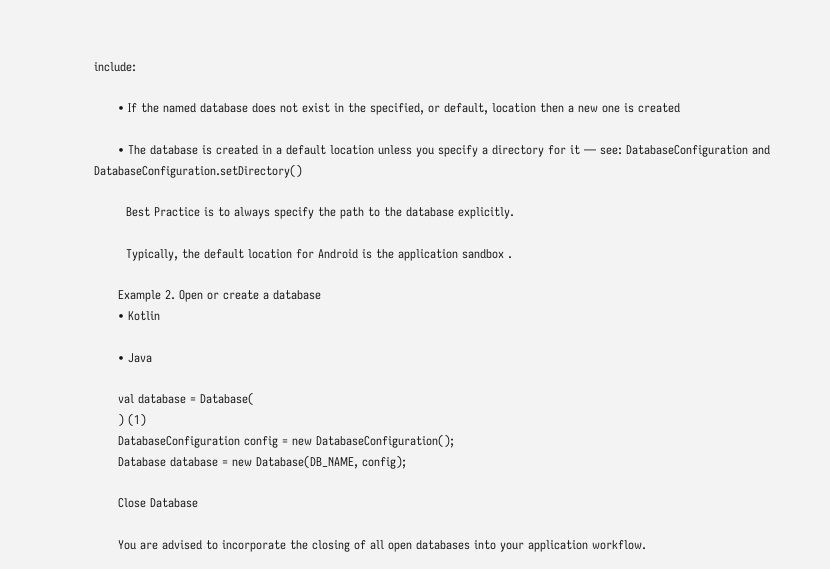include:

      • If the named database does not exist in the specified, or default, location then a new one is created

      • The database is created in a default location unless you specify a directory for it — see: DatabaseConfiguration and DatabaseConfiguration.setDirectory()

        Best Practice is to always specify the path to the database explicitly.

        Typically, the default location for Android is the application sandbox .

      Example 2. Open or create a database
      • Kotlin

      • Java

      val database = Database(
      ) (1)
      DatabaseConfiguration config = new DatabaseConfiguration();
      Database database = new Database(DB_NAME, config);

      Close Database

      You are advised to incorporate the closing of all open databases into your application workflow.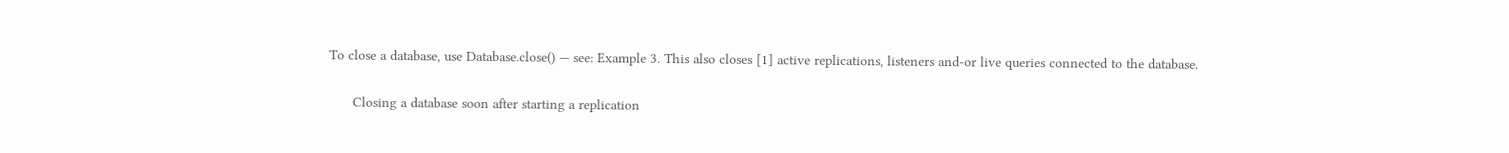To close a database, use Database.close() — see: Example 3. This also closes [1] active replications, listeners and-or live queries connected to the database.

      Closing a database soon after starting a replication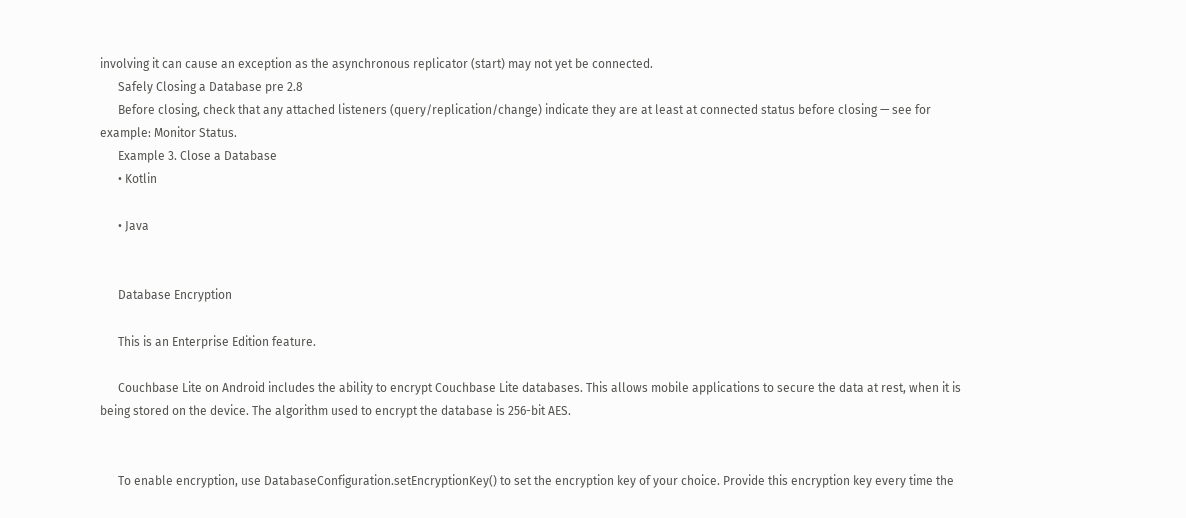involving it can cause an exception as the asynchronous replicator (start) may not yet be connected.
      Safely Closing a Database pre 2.8
      Before closing, check that any attached listeners (query/replication/change) indicate they are at least at connected status before closing — see for example: Monitor Status.
      Example 3. Close a Database
      • Kotlin

      • Java


      Database Encryption

      This is an Enterprise Edition feature.

      Couchbase Lite on Android includes the ability to encrypt Couchbase Lite databases. This allows mobile applications to secure the data at rest, when it is being stored on the device. The algorithm used to encrypt the database is 256-bit AES.


      To enable encryption, use DatabaseConfiguration.setEncryptionKey() to set the encryption key of your choice. Provide this encryption key every time the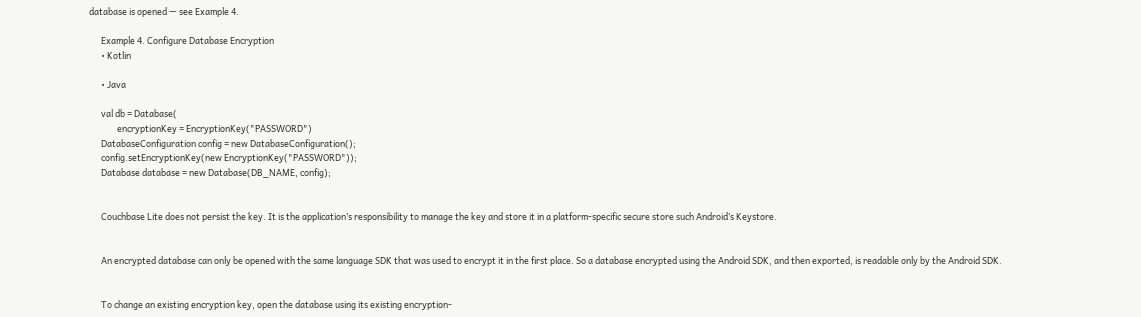database is opened — see Example 4.

      Example 4. Configure Database Encryption
      • Kotlin

      • Java

      val db = Database(
              encryptionKey = EncryptionKey("PASSWORD")
      DatabaseConfiguration config = new DatabaseConfiguration();
      config.setEncryptionKey(new EncryptionKey("PASSWORD"));
      Database database = new Database(DB_NAME, config);


      Couchbase Lite does not persist the key. It is the application’s responsibility to manage the key and store it in a platform-specific secure store such Android’s Keystore.


      An encrypted database can only be opened with the same language SDK that was used to encrypt it in the first place. So a database encrypted using the Android SDK, and then exported, is readable only by the Android SDK.


      To change an existing encryption key, open the database using its existing encryption-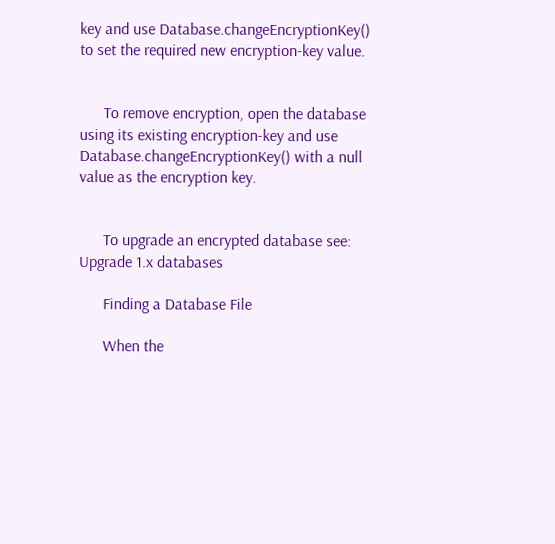key and use Database.changeEncryptionKey() to set the required new encryption-key value.


      To remove encryption, open the database using its existing encryption-key and use Database.changeEncryptionKey() with a null value as the encryption key.


      To upgrade an encrypted database see: Upgrade 1.x databases

      Finding a Database File

      When the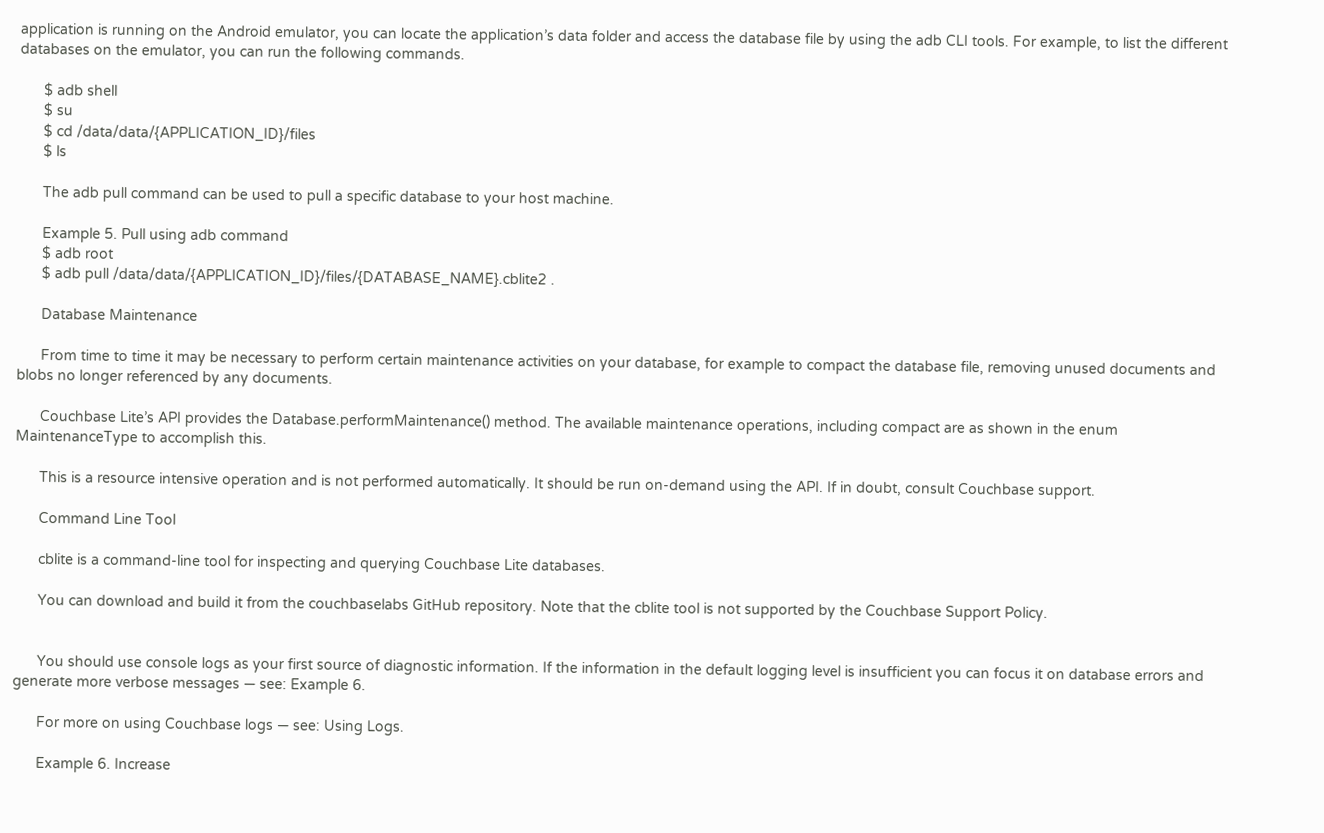application is running on the Android emulator, you can locate the application’s data folder and access the database file by using the adb CLI tools. For example, to list the different databases on the emulator, you can run the following commands.

      $ adb shell
      $ su
      $ cd /data/data/{APPLICATION_ID}/files
      $ ls

      The adb pull command can be used to pull a specific database to your host machine.

      Example 5. Pull using adb command
      $ adb root
      $ adb pull /data/data/{APPLICATION_ID}/files/{DATABASE_NAME}.cblite2 .

      Database Maintenance

      From time to time it may be necessary to perform certain maintenance activities on your database, for example to compact the database file, removing unused documents and blobs no longer referenced by any documents.

      Couchbase Lite’s API provides the Database.performMaintenance() method. The available maintenance operations, including compact are as shown in the enum MaintenanceType to accomplish this.

      This is a resource intensive operation and is not performed automatically. It should be run on-demand using the API. If in doubt, consult Couchbase support.

      Command Line Tool

      cblite is a command-line tool for inspecting and querying Couchbase Lite databases.

      You can download and build it from the couchbaselabs GitHub repository. Note that the cblite tool is not supported by the Couchbase Support Policy.


      You should use console logs as your first source of diagnostic information. If the information in the default logging level is insufficient you can focus it on database errors and generate more verbose messages — see: Example 6.

      For more on using Couchbase logs — see: Using Logs.

      Example 6. Increase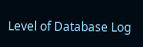Level of Database Log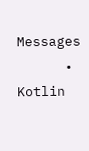Messages
      • Kotlin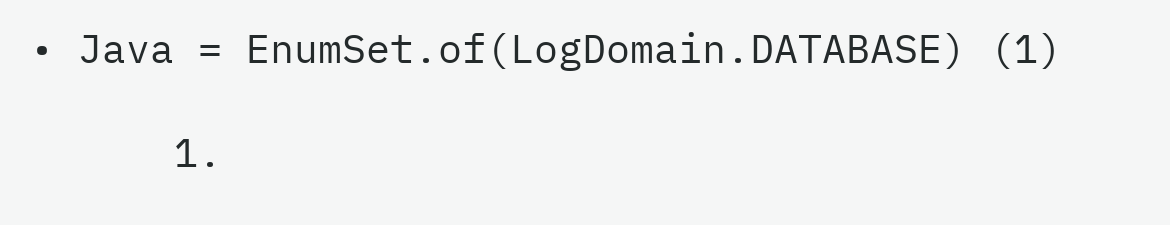• Java = EnumSet.of(LogDomain.DATABASE) (1)

      1.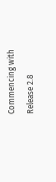Commencing with Release 2.8